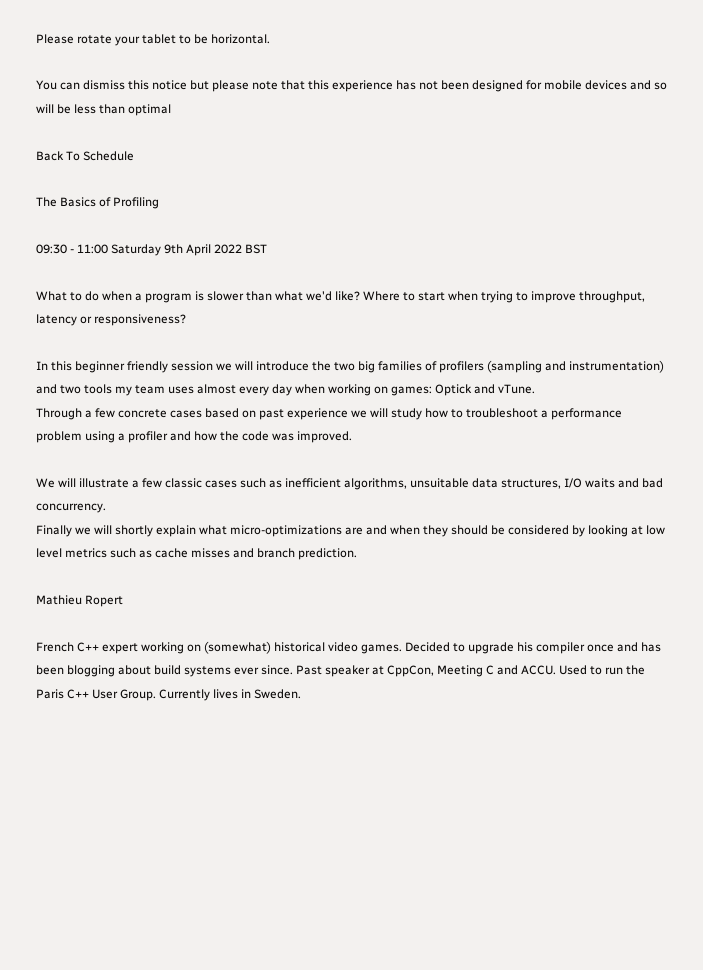Please rotate your tablet to be horizontal.

You can dismiss this notice but please note that this experience has not been designed for mobile devices and so will be less than optimal

Back To Schedule

The Basics of Profiling

09:30 - 11:00 Saturday 9th April 2022 BST

What to do when a program is slower than what we'd like? Where to start when trying to improve throughput, latency or responsiveness?

In this beginner friendly session we will introduce the two big families of profilers (sampling and instrumentation) and two tools my team uses almost every day when working on games: Optick and vTune.
Through a few concrete cases based on past experience we will study how to troubleshoot a performance problem using a profiler and how the code was improved.

We will illustrate a few classic cases such as inefficient algorithms, unsuitable data structures, I/O waits and bad concurrency.
Finally we will shortly explain what micro-optimizations are and when they should be considered by looking at low level metrics such as cache misses and branch prediction.

Mathieu Ropert

French C++ expert working on (somewhat) historical video games. Decided to upgrade his compiler once and has been blogging about build systems ever since. Past speaker at CppCon, Meeting C and ACCU. Used to run the Paris C++ User Group. Currently lives in Sweden.